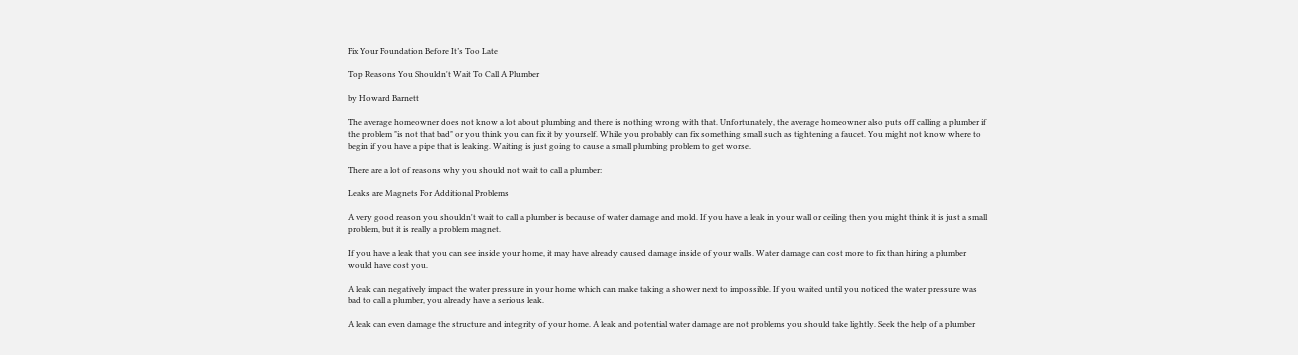Fix Your Foundation Before It’s Too Late

Top Reasons You Shouldn't Wait To Call A Plumber

by Howard Barnett

The average homeowner does not know a lot about plumbing and there is nothing wrong with that. Unfortunately, the average homeowner also puts off calling a plumber if the problem "is not that bad" or you think you can fix it by yourself. While you probably can fix something small such as tightening a faucet. You might not know where to begin if you have a pipe that is leaking. Waiting is just going to cause a small plumbing problem to get worse.

There are a lot of reasons why you should not wait to call a plumber:

Leaks are Magnets For Additional Problems

A very good reason you shouldn't wait to call a plumber is because of water damage and mold. If you have a leak in your wall or ceiling then you might think it is just a small problem, but it is really a problem magnet.

If you have a leak that you can see inside your home, it may have already caused damage inside of your walls. Water damage can cost more to fix than hiring a plumber would have cost you.

A leak can negatively impact the water pressure in your home which can make taking a shower next to impossible. If you waited until you noticed the water pressure was bad to call a plumber, you already have a serious leak.

A leak can even damage the structure and integrity of your home. A leak and potential water damage are not problems you should take lightly. Seek the help of a plumber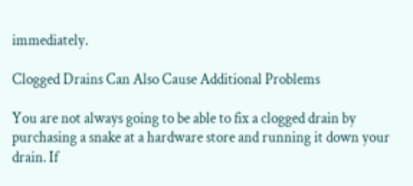immediately.

Clogged Drains Can Also Cause Additional Problems

You are not always going to be able to fix a clogged drain by purchasing a snake at a hardware store and running it down your drain. If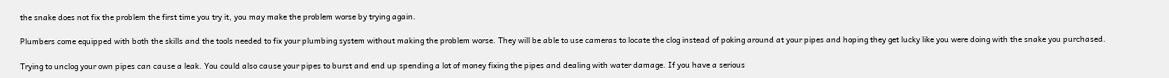the snake does not fix the problem the first time you try it, you may make the problem worse by trying again.

Plumbers come equipped with both the skills and the tools needed to fix your plumbing system without making the problem worse. They will be able to use cameras to locate the clog instead of poking around at your pipes and hoping they get lucky like you were doing with the snake you purchased.

Trying to unclog your own pipes can cause a leak. You could also cause your pipes to burst and end up spending a lot of money fixing the pipes and dealing with water damage. If you have a serious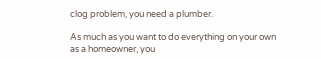clog problem, you need a plumber.

As much as you want to do everything on your own as a homeowner, you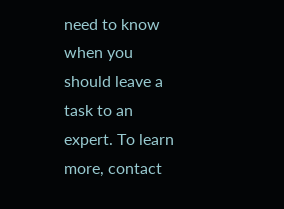need to know when you should leave a task to an expert. To learn more, contact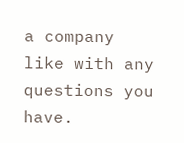a company like with any questions you have.